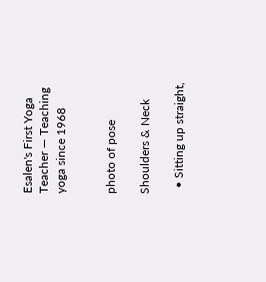Esalen's First Yoga Teacher — Teaching yoga since 1968


photo of pose

Shoulders & Neck

  • Sitting up straight,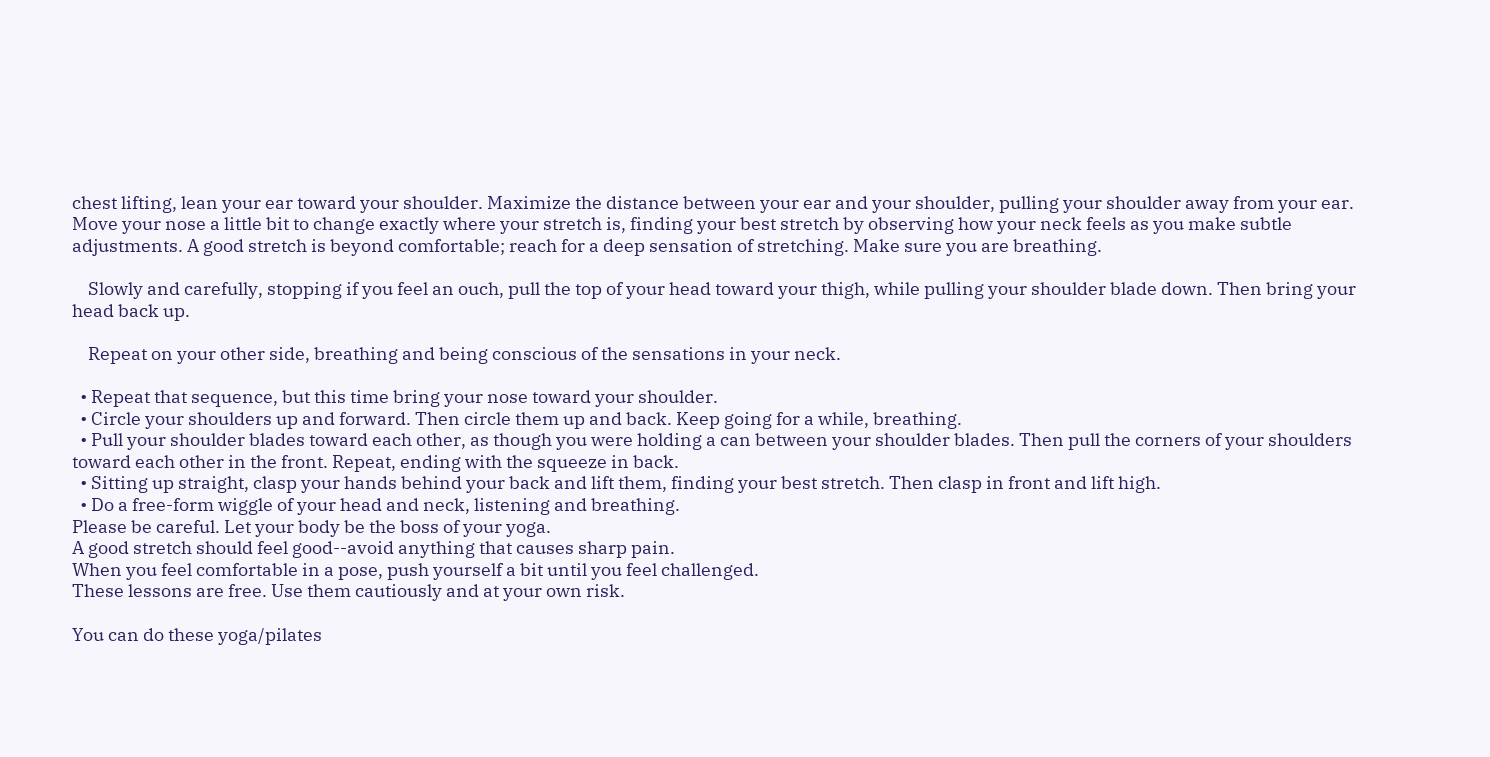chest lifting, lean your ear toward your shoulder. Maximize the distance between your ear and your shoulder, pulling your shoulder away from your ear. Move your nose a little bit to change exactly where your stretch is, finding your best stretch by observing how your neck feels as you make subtle adjustments. A good stretch is beyond comfortable; reach for a deep sensation of stretching. Make sure you are breathing.

    Slowly and carefully, stopping if you feel an ouch, pull the top of your head toward your thigh, while pulling your shoulder blade down. Then bring your head back up.

    Repeat on your other side, breathing and being conscious of the sensations in your neck.

  • Repeat that sequence, but this time bring your nose toward your shoulder.
  • Circle your shoulders up and forward. Then circle them up and back. Keep going for a while, breathing.
  • Pull your shoulder blades toward each other, as though you were holding a can between your shoulder blades. Then pull the corners of your shoulders toward each other in the front. Repeat, ending with the squeeze in back.
  • Sitting up straight, clasp your hands behind your back and lift them, finding your best stretch. Then clasp in front and lift high.
  • Do a free-form wiggle of your head and neck, listening and breathing.
Please be careful. Let your body be the boss of your yoga.
A good stretch should feel good--avoid anything that causes sharp pain.
When you feel comfortable in a pose, push yourself a bit until you feel challenged.
These lessons are free. Use them cautiously and at your own risk.

You can do these yoga/pilates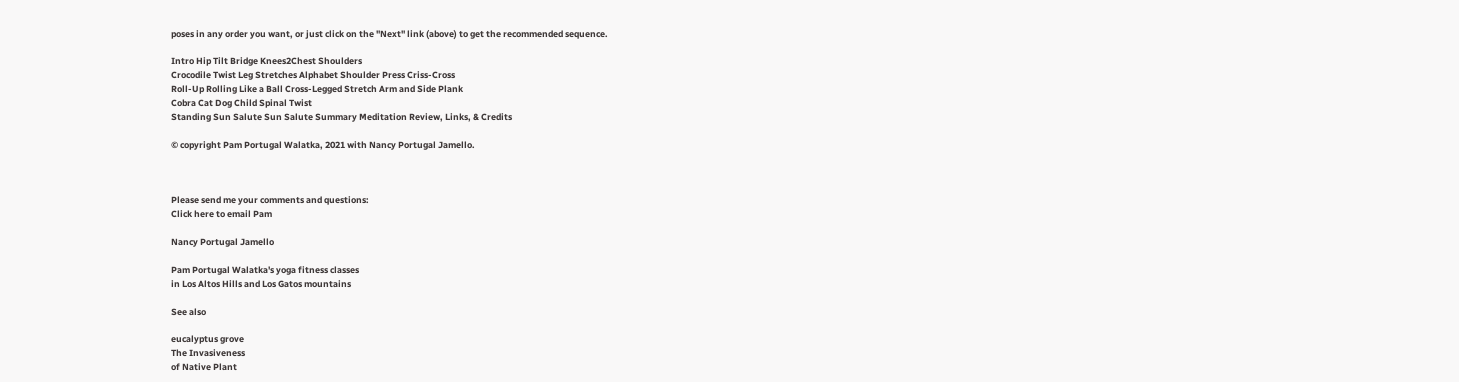poses in any order you want, or just click on the "Next" link (above) to get the recommended sequence.

Intro Hip Tilt Bridge Knees2Chest Shoulders
Crocodile Twist Leg Stretches Alphabet Shoulder Press Criss-Cross
Roll-Up Rolling Like a Ball Cross-Legged Stretch Arm and Side Plank
Cobra Cat Dog Child Spinal Twist
Standing Sun Salute Sun Salute Summary Meditation Review, Links, & Credits

© copyright Pam Portugal Walatka, 2021 with Nancy Portugal Jamello.



Please send me your comments and questions:
Click here to email Pam

Nancy Portugal Jamello

Pam Portugal Walatka's yoga fitness classes
in Los Altos Hills and Los Gatos mountains

See also

eucalyptus grove
The Invasiveness
of Native Plant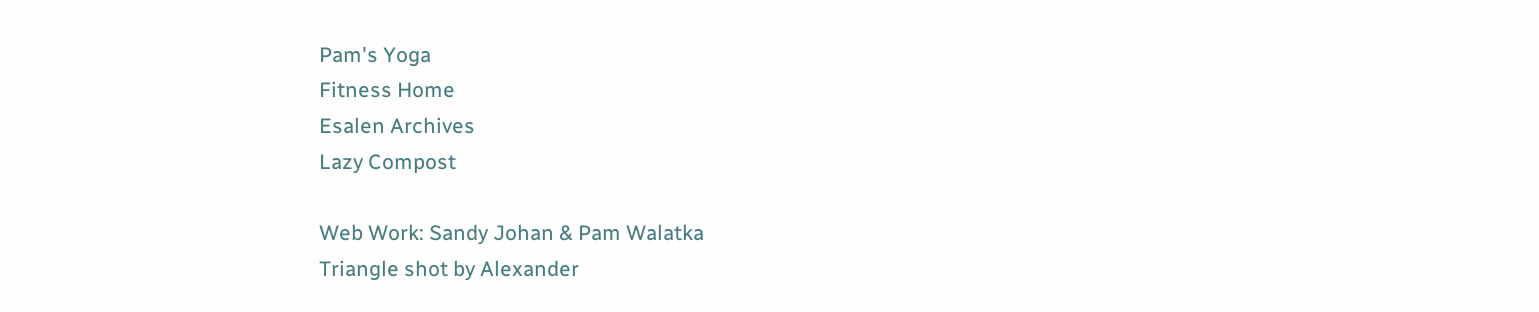Pam's Yoga
Fitness Home
Esalen Archives
Lazy Compost

Web Work: Sandy Johan & Pam Walatka
Triangle shot by Alexander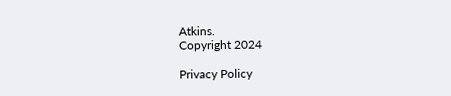Atkins.
Copyright 2024

Privacy Policy